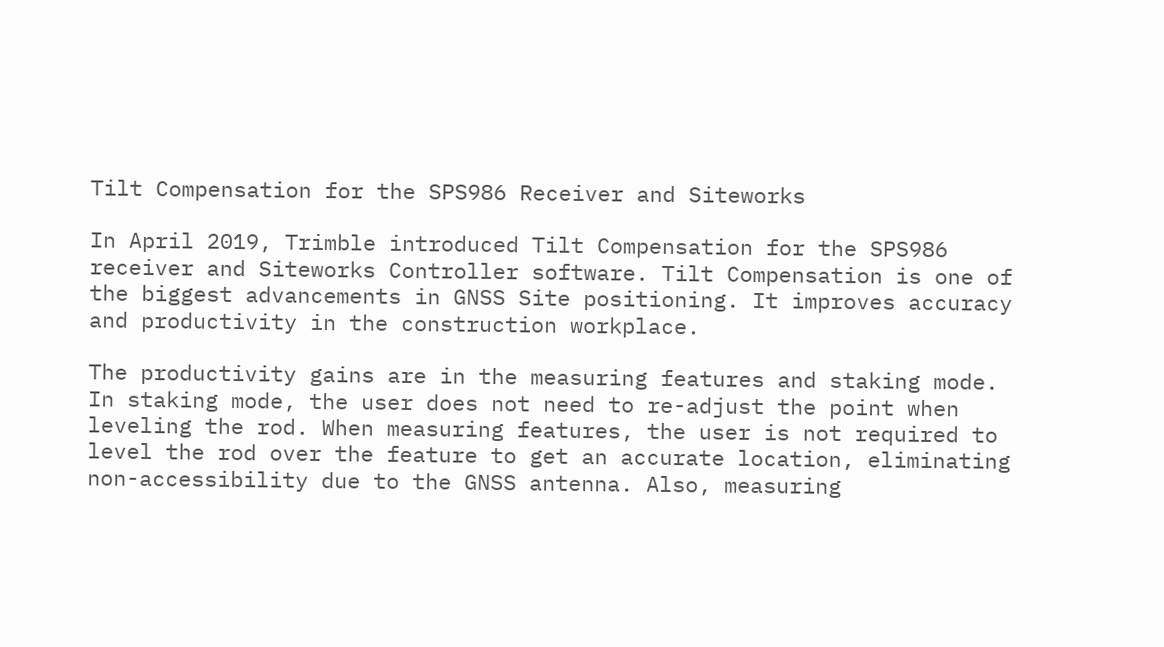Tilt Compensation for the SPS986 Receiver and Siteworks

In April 2019, Trimble introduced Tilt Compensation for the SPS986 receiver and Siteworks Controller software. Tilt Compensation is one of the biggest advancements in GNSS Site positioning. It improves accuracy and productivity in the construction workplace.

The productivity gains are in the measuring features and staking mode. In staking mode, the user does not need to re-adjust the point when leveling the rod. When measuring features, the user is not required to level the rod over the feature to get an accurate location, eliminating non-accessibility due to the GNSS antenna. Also, measuring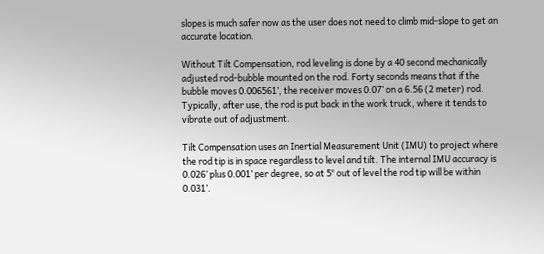slopes is much safer now as the user does not need to climb mid-slope to get an accurate location.

Without Tilt Compensation, rod leveling is done by a 40 second mechanically adjusted rod-bubble mounted on the rod. Forty seconds means that if the bubble moves 0.006561’, the receiver moves 0.07’ on a 6.56 (2 meter) rod. Typically, after use, the rod is put back in the work truck, where it tends to vibrate out of adjustment.

Tilt Compensation uses an Inertial Measurement Unit (IMU) to project where the rod tip is in space regardless to level and tilt. The internal IMU accuracy is 0.026’ plus 0.001’ per degree, so at 5° out of level the rod tip will be within 0.031’.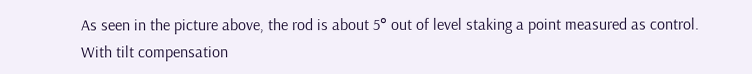As seen in the picture above, the rod is about 5° out of level staking a point measured as control. With tilt compensation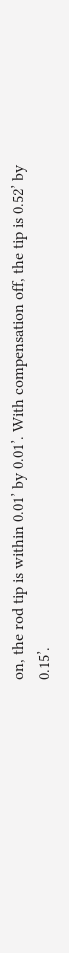on, the rod tip is within 0.01’ by 0.01’. With compensation off, the tip is 0.52’ by 0.15’.